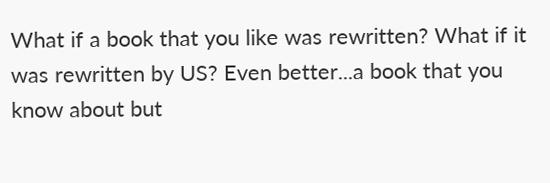What if a book that you like was rewritten? What if it was rewritten by US? Even better...a book that you know about but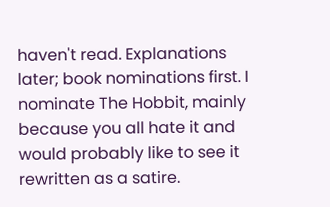haven't read. Explanations later; book nominations first. I nominate The Hobbit, mainly because you all hate it and would probably like to see it rewritten as a satire.